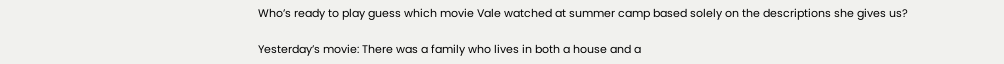Who’s ready to play guess which movie Vale watched at summer camp based solely on the descriptions she gives us?

Yesterday’s movie: There was a family who lives in both a house and a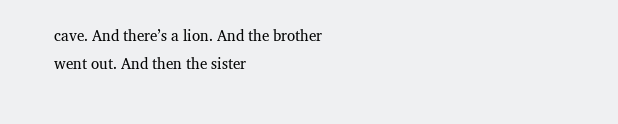cave. And there’s a lion. And the brother went out. And then the sister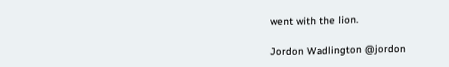went with the lion.

Jordon Wadlington @jordon